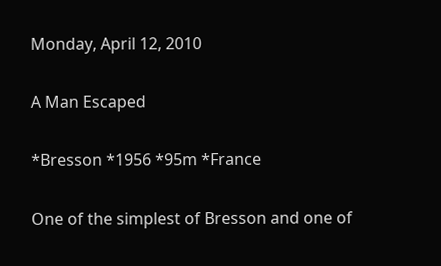Monday, April 12, 2010

A Man Escaped

*Bresson *1956 *95m *France

One of the simplest of Bresson and one of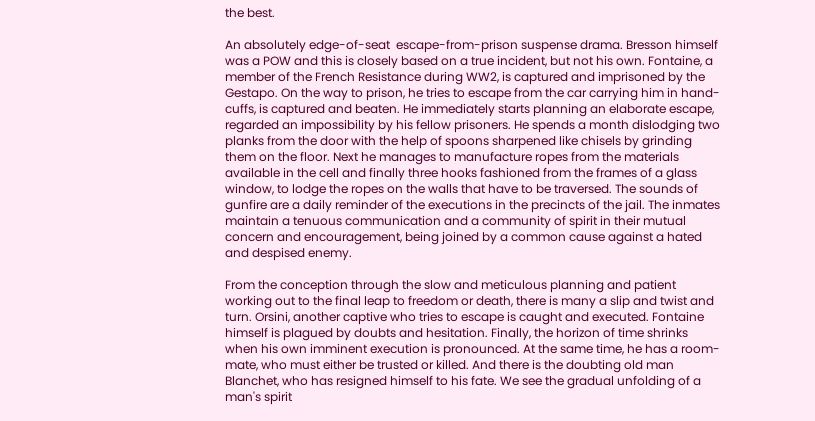the best.

An absolutely edge-of-seat  escape-from-prison suspense drama. Bresson himself was a POW and this is closely based on a true incident, but not his own. Fontaine, a member of the French Resistance during WW2, is captured and imprisoned by the Gestapo. On the way to prison, he tries to escape from the car carrying him in hand-cuffs, is captured and beaten. He immediately starts planning an elaborate escape, regarded an impossibility by his fellow prisoners. He spends a month dislodging two planks from the door with the help of spoons sharpened like chisels by grinding them on the floor. Next he manages to manufacture ropes from the materials available in the cell and finally three hooks fashioned from the frames of a glass window, to lodge the ropes on the walls that have to be traversed. The sounds of gunfire are a daily reminder of the executions in the precincts of the jail. The inmates maintain a tenuous communication and a community of spirit in their mutual concern and encouragement, being joined by a common cause against a hated and despised enemy.

From the conception through the slow and meticulous planning and patient working out to the final leap to freedom or death, there is many a slip and twist and turn. Orsini, another captive who tries to escape is caught and executed. Fontaine himself is plagued by doubts and hesitation. Finally, the horizon of time shrinks when his own imminent execution is pronounced. At the same time, he has a room-mate, who must either be trusted or killed. And there is the doubting old man Blanchet, who has resigned himself to his fate. We see the gradual unfolding of a man's spirit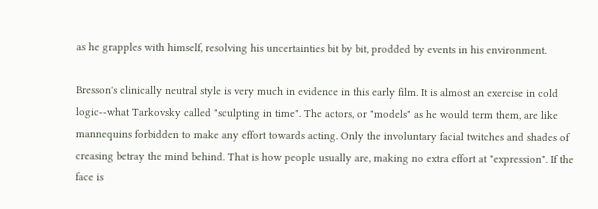as he grapples with himself, resolving his uncertainties bit by bit, prodded by events in his environment.

Bresson's clinically neutral style is very much in evidence in this early film. It is almost an exercise in cold logic--what Tarkovsky called "sculpting in time". The actors, or "models" as he would term them, are like mannequins forbidden to make any effort towards acting. Only the involuntary facial twitches and shades of creasing betray the mind behind. That is how people usually are, making no extra effort at "expression". If the face is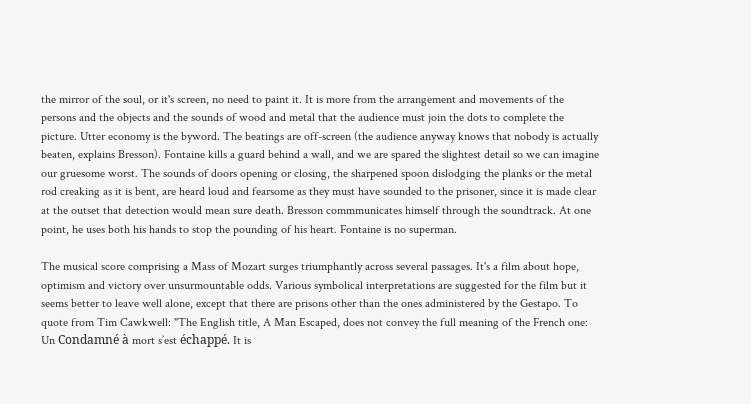the mirror of the soul, or it's screen, no need to paint it. It is more from the arrangement and movements of the persons and the objects and the sounds of wood and metal that the audience must join the dots to complete the picture. Utter economy is the byword. The beatings are off-screen (the audience anyway knows that nobody is actually beaten, explains Bresson). Fontaine kills a guard behind a wall, and we are spared the slightest detail so we can imagine our gruesome worst. The sounds of doors opening or closing, the sharpened spoon dislodging the planks or the metal rod creaking as it is bent, are heard loud and fearsome as they must have sounded to the prisoner, since it is made clear at the outset that detection would mean sure death. Bresson commmunicates himself through the soundtrack. At one point, he uses both his hands to stop the pounding of his heart. Fontaine is no superman.

The musical score comprising a Mass of Mozart surges triumphantly across several passages. It's a film about hope, optimism and victory over unsurmountable odds. Various symbolical interpretations are suggested for the film but it seems better to leave well alone, except that there are prisons other than the ones administered by the Gestapo. To quote from Tim Cawkwell: "The English title, A Man Escaped, does not convey the full meaning of the French one: Un Condamné à mort s’est échappé. It is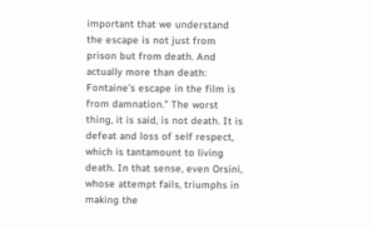important that we understand the escape is not just from prison but from death. And actually more than death: Fontaine’s escape in the film is from damnation." The worst thing, it is said, is not death. It is defeat and loss of self respect, which is tantamount to living death. In that sense, even Orsini, whose attempt fails, triumphs in making the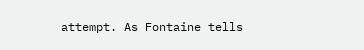attempt. As Fontaine tells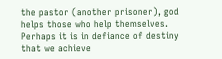the pastor (another prisoner), god helps those who help themselves. Perhaps it is in defiance of destiny that we achieve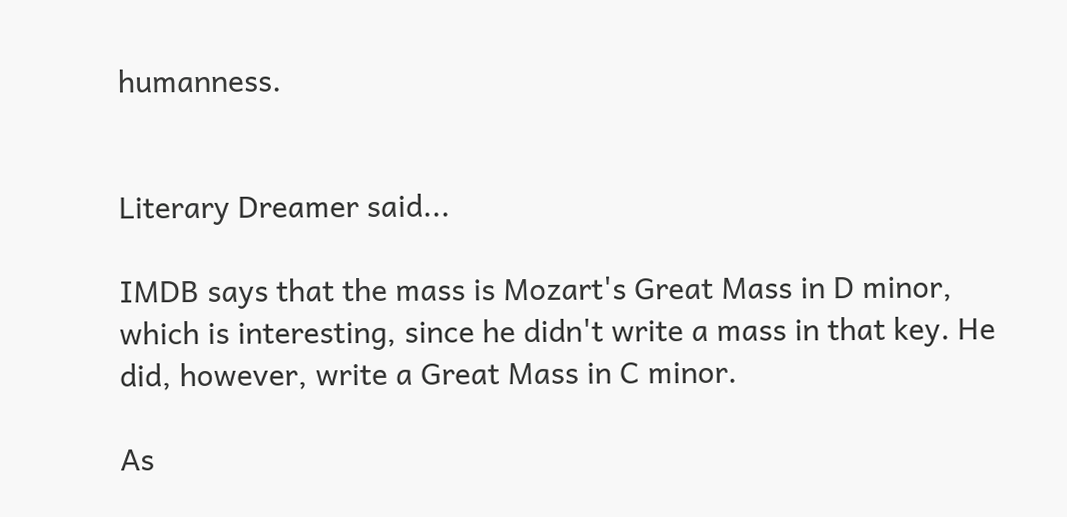humanness.


Literary Dreamer said...

IMDB says that the mass is Mozart's Great Mass in D minor, which is interesting, since he didn't write a mass in that key. He did, however, write a Great Mass in C minor.

As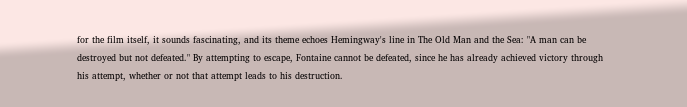for the film itself, it sounds fascinating, and its theme echoes Hemingway's line in The Old Man and the Sea: "A man can be destroyed but not defeated." By attempting to escape, Fontaine cannot be defeated, since he has already achieved victory through his attempt, whether or not that attempt leads to his destruction.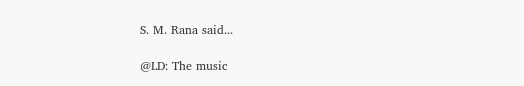S. M. Rana said...

@LD: The music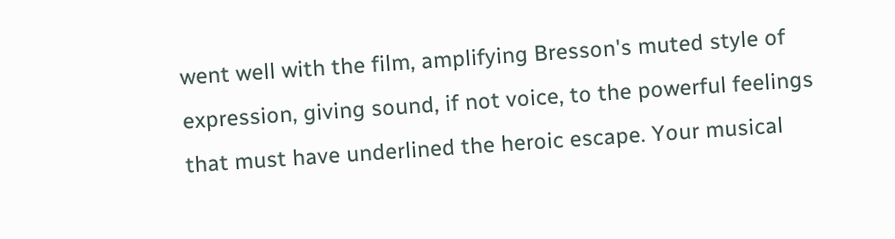went well with the film, amplifying Bresson's muted style of expression, giving sound, if not voice, to the powerful feelings that must have underlined the heroic escape. Your musical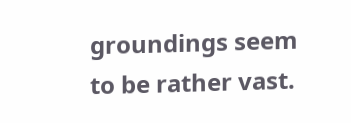groundings seem to be rather vast.